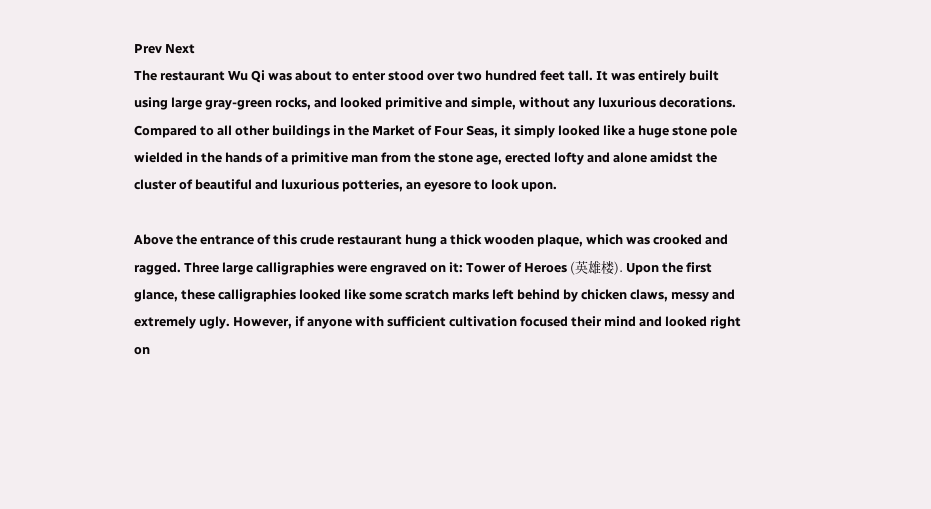Prev Next
The restaurant Wu Qi was about to enter stood over two hundred feet tall. It was entirely built using large gray-green rocks, and looked primitive and simple, without any luxurious decorations. Compared to all other buildings in the Market of Four Seas, it simply looked like a huge stone pole wielded in the hands of a primitive man from the stone age, erected lofty and alone amidst the cluster of beautiful and luxurious potteries, an eyesore to look upon.

Above the entrance of this crude restaurant hung a thick wooden plaque, which was crooked and ragged. Three large calligraphies were engraved on it: Tower of Heroes (英雄楼). Upon the first glance, these calligraphies looked like some scratch marks left behind by chicken claws, messy and extremely ugly. However, if anyone with sufficient cultivation focused their mind and looked right on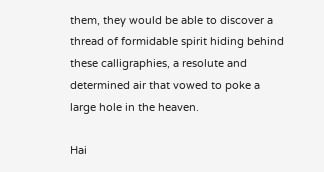them, they would be able to discover a thread of formidable spirit hiding behind these calligraphies, a resolute and determined air that vowed to poke a large hole in the heaven.

Hai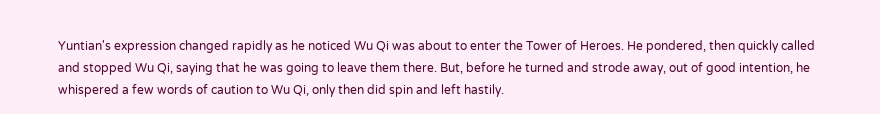Yuntian's expression changed rapidly as he noticed Wu Qi was about to enter the Tower of Heroes. He pondered, then quickly called and stopped Wu Qi, saying that he was going to leave them there. But, before he turned and strode away, out of good intention, he whispered a few words of caution to Wu Qi, only then did spin and left hastily.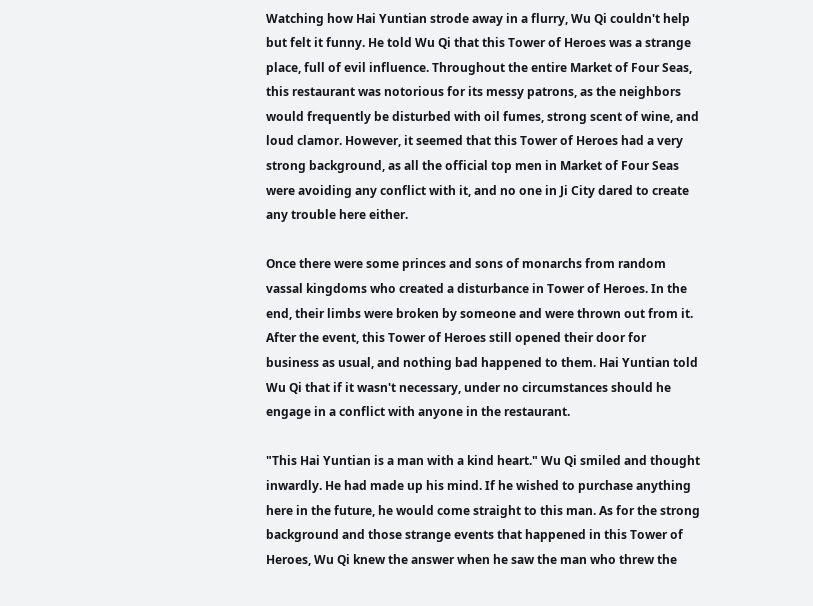Watching how Hai Yuntian strode away in a flurry, Wu Qi couldn't help but felt it funny. He told Wu Qi that this Tower of Heroes was a strange place, full of evil influence. Throughout the entire Market of Four Seas, this restaurant was notorious for its messy patrons, as the neighbors would frequently be disturbed with oil fumes, strong scent of wine, and loud clamor. However, it seemed that this Tower of Heroes had a very strong background, as all the official top men in Market of Four Seas were avoiding any conflict with it, and no one in Ji City dared to create any trouble here either.

Once there were some princes and sons of monarchs from random vassal kingdoms who created a disturbance in Tower of Heroes. In the end, their limbs were broken by someone and were thrown out from it. After the event, this Tower of Heroes still opened their door for business as usual, and nothing bad happened to them. Hai Yuntian told Wu Qi that if it wasn't necessary, under no circumstances should he engage in a conflict with anyone in the restaurant.

"This Hai Yuntian is a man with a kind heart." Wu Qi smiled and thought inwardly. He had made up his mind. If he wished to purchase anything here in the future, he would come straight to this man. As for the strong background and those strange events that happened in this Tower of Heroes, Wu Qi knew the answer when he saw the man who threw the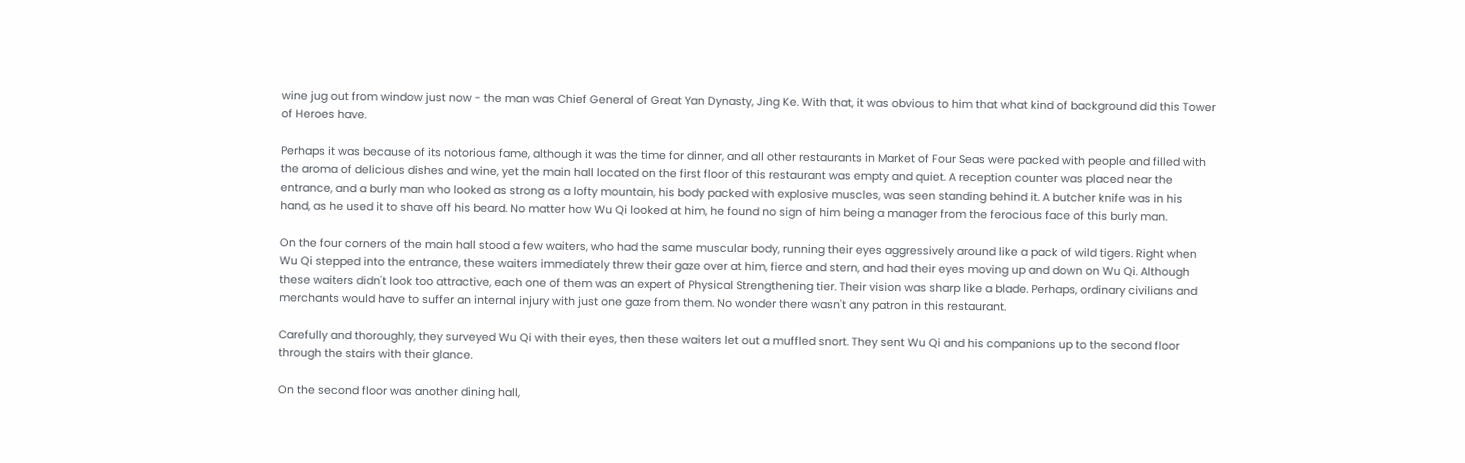wine jug out from window just now - the man was Chief General of Great Yan Dynasty, Jing Ke. With that, it was obvious to him that what kind of background did this Tower of Heroes have.

Perhaps it was because of its notorious fame, although it was the time for dinner, and all other restaurants in Market of Four Seas were packed with people and filled with the aroma of delicious dishes and wine, yet the main hall located on the first floor of this restaurant was empty and quiet. A reception counter was placed near the entrance, and a burly man who looked as strong as a lofty mountain, his body packed with explosive muscles, was seen standing behind it. A butcher knife was in his hand, as he used it to shave off his beard. No matter how Wu Qi looked at him, he found no sign of him being a manager from the ferocious face of this burly man.

On the four corners of the main hall stood a few waiters, who had the same muscular body, running their eyes aggressively around like a pack of wild tigers. Right when Wu Qi stepped into the entrance, these waiters immediately threw their gaze over at him, fierce and stern, and had their eyes moving up and down on Wu Qi. Although these waiters didn't look too attractive, each one of them was an expert of Physical Strengthening tier. Their vision was sharp like a blade. Perhaps, ordinary civilians and merchants would have to suffer an internal injury with just one gaze from them. No wonder there wasn't any patron in this restaurant.

Carefully and thoroughly, they surveyed Wu Qi with their eyes, then these waiters let out a muffled snort. They sent Wu Qi and his companions up to the second floor through the stairs with their glance.

On the second floor was another dining hall,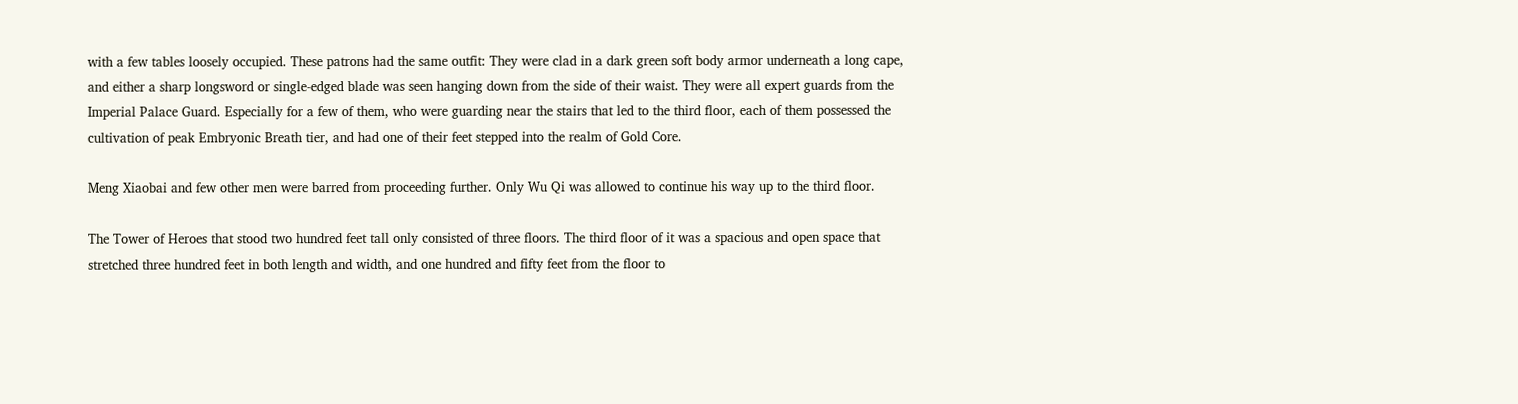with a few tables loosely occupied. These patrons had the same outfit: They were clad in a dark green soft body armor underneath a long cape, and either a sharp longsword or single-edged blade was seen hanging down from the side of their waist. They were all expert guards from the Imperial Palace Guard. Especially for a few of them, who were guarding near the stairs that led to the third floor, each of them possessed the cultivation of peak Embryonic Breath tier, and had one of their feet stepped into the realm of Gold Core.

Meng Xiaobai and few other men were barred from proceeding further. Only Wu Qi was allowed to continue his way up to the third floor.

The Tower of Heroes that stood two hundred feet tall only consisted of three floors. The third floor of it was a spacious and open space that stretched three hundred feet in both length and width, and one hundred and fifty feet from the floor to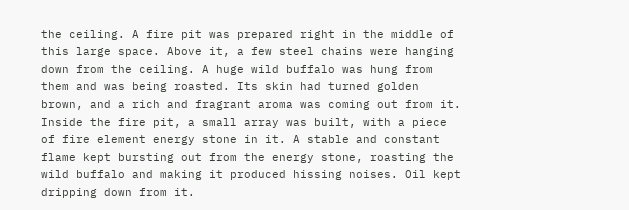the ceiling. A fire pit was prepared right in the middle of this large space. Above it, a few steel chains were hanging down from the ceiling. A huge wild buffalo was hung from them and was being roasted. Its skin had turned golden brown, and a rich and fragrant aroma was coming out from it. Inside the fire pit, a small array was built, with a piece of fire element energy stone in it. A stable and constant flame kept bursting out from the energy stone, roasting the wild buffalo and making it produced hissing noises. Oil kept dripping down from it.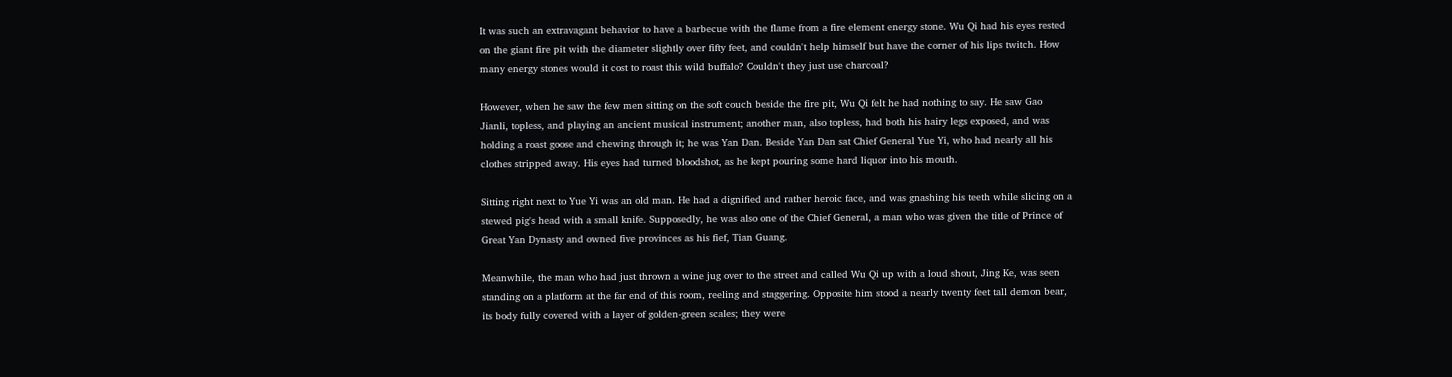It was such an extravagant behavior to have a barbecue with the flame from a fire element energy stone. Wu Qi had his eyes rested on the giant fire pit with the diameter slightly over fifty feet, and couldn't help himself but have the corner of his lips twitch. How many energy stones would it cost to roast this wild buffalo? Couldn't they just use charcoal?

However, when he saw the few men sitting on the soft couch beside the fire pit, Wu Qi felt he had nothing to say. He saw Gao Jianli, topless, and playing an ancient musical instrument; another man, also topless, had both his hairy legs exposed, and was holding a roast goose and chewing through it; he was Yan Dan. Beside Yan Dan sat Chief General Yue Yi, who had nearly all his clothes stripped away. His eyes had turned bloodshot, as he kept pouring some hard liquor into his mouth.

Sitting right next to Yue Yi was an old man. He had a dignified and rather heroic face, and was gnashing his teeth while slicing on a stewed pig's head with a small knife. Supposedly, he was also one of the Chief General, a man who was given the title of Prince of Great Yan Dynasty and owned five provinces as his fief, Tian Guang.

Meanwhile, the man who had just thrown a wine jug over to the street and called Wu Qi up with a loud shout, Jing Ke, was seen standing on a platform at the far end of this room, reeling and staggering. Opposite him stood a nearly twenty feet tall demon bear, its body fully covered with a layer of golden-green scales; they were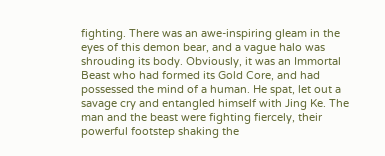fighting. There was an awe-inspiring gleam in the eyes of this demon bear, and a vague halo was shrouding its body. Obviously, it was an Immortal Beast who had formed its Gold Core, and had possessed the mind of a human. He spat, let out a savage cry and entangled himself with Jing Ke. The man and the beast were fighting fiercely, their powerful footstep shaking the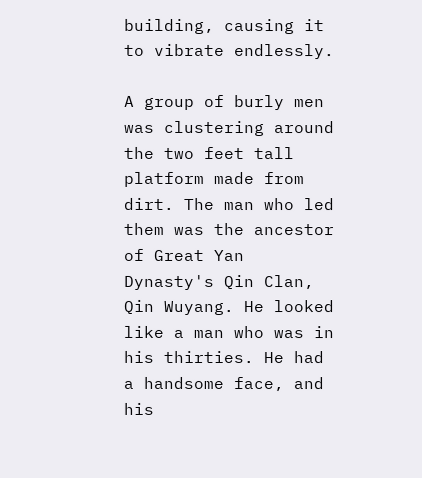building, causing it to vibrate endlessly.

A group of burly men was clustering around the two feet tall platform made from dirt. The man who led them was the ancestor of Great Yan Dynasty's Qin Clan, Qin Wuyang. He looked like a man who was in his thirties. He had a handsome face, and his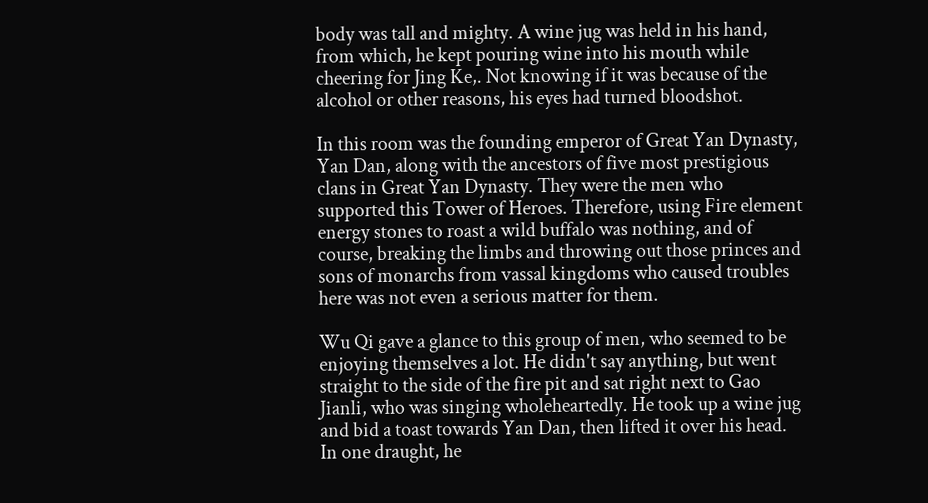body was tall and mighty. A wine jug was held in his hand, from which, he kept pouring wine into his mouth while cheering for Jing Ke,. Not knowing if it was because of the alcohol or other reasons, his eyes had turned bloodshot.

In this room was the founding emperor of Great Yan Dynasty, Yan Dan, along with the ancestors of five most prestigious clans in Great Yan Dynasty. They were the men who supported this Tower of Heroes. Therefore, using Fire element energy stones to roast a wild buffalo was nothing, and of course, breaking the limbs and throwing out those princes and sons of monarchs from vassal kingdoms who caused troubles here was not even a serious matter for them.

Wu Qi gave a glance to this group of men, who seemed to be enjoying themselves a lot. He didn't say anything, but went straight to the side of the fire pit and sat right next to Gao Jianli, who was singing wholeheartedly. He took up a wine jug and bid a toast towards Yan Dan, then lifted it over his head. In one draught, he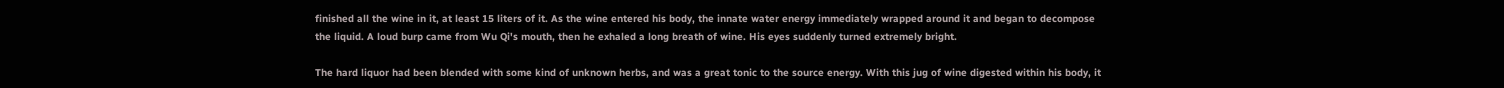finished all the wine in it, at least 15 liters of it. As the wine entered his body, the innate water energy immediately wrapped around it and began to decompose the liquid. A loud burp came from Wu Qi's mouth, then he exhaled a long breath of wine. His eyes suddenly turned extremely bright.

The hard liquor had been blended with some kind of unknown herbs, and was a great tonic to the source energy. With this jug of wine digested within his body, it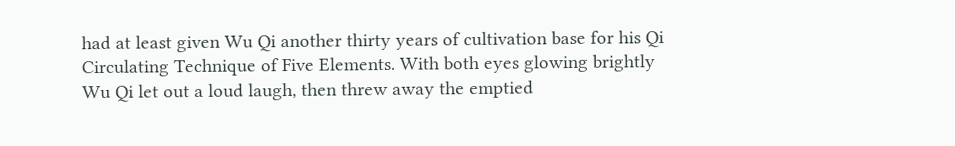had at least given Wu Qi another thirty years of cultivation base for his Qi Circulating Technique of Five Elements. With both eyes glowing brightly Wu Qi let out a loud laugh, then threw away the emptied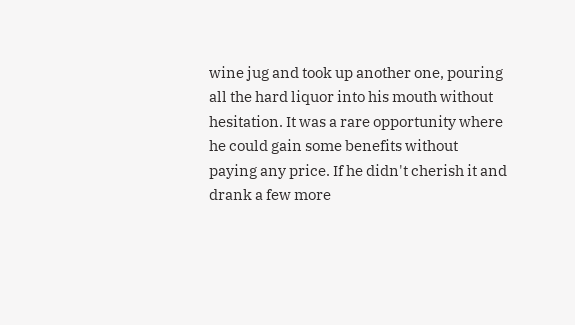wine jug and took up another one, pouring all the hard liquor into his mouth without hesitation. It was a rare opportunity where he could gain some benefits without paying any price. If he didn't cherish it and drank a few more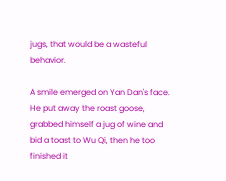jugs, that would be a wasteful behavior.

A smile emerged on Yan Dan's face. He put away the roast goose, grabbed himself a jug of wine and bid a toast to Wu Qi, then he too finished it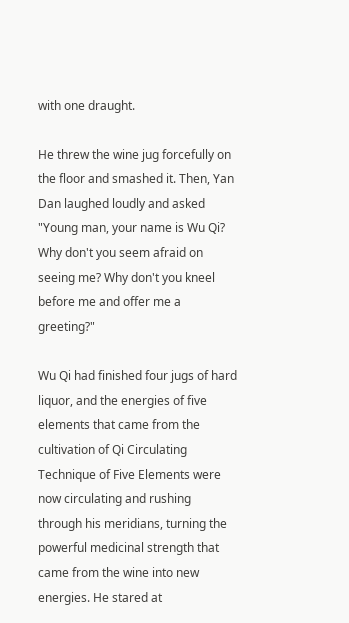with one draught.

He threw the wine jug forcefully on the floor and smashed it. Then, Yan Dan laughed loudly and asked "Young man, your name is Wu Qi? Why don't you seem afraid on seeing me? Why don't you kneel before me and offer me a greeting?"

Wu Qi had finished four jugs of hard liquor, and the energies of five elements that came from the cultivation of Qi Circulating Technique of Five Elements were now circulating and rushing through his meridians, turning the powerful medicinal strength that came from the wine into new energies. He stared at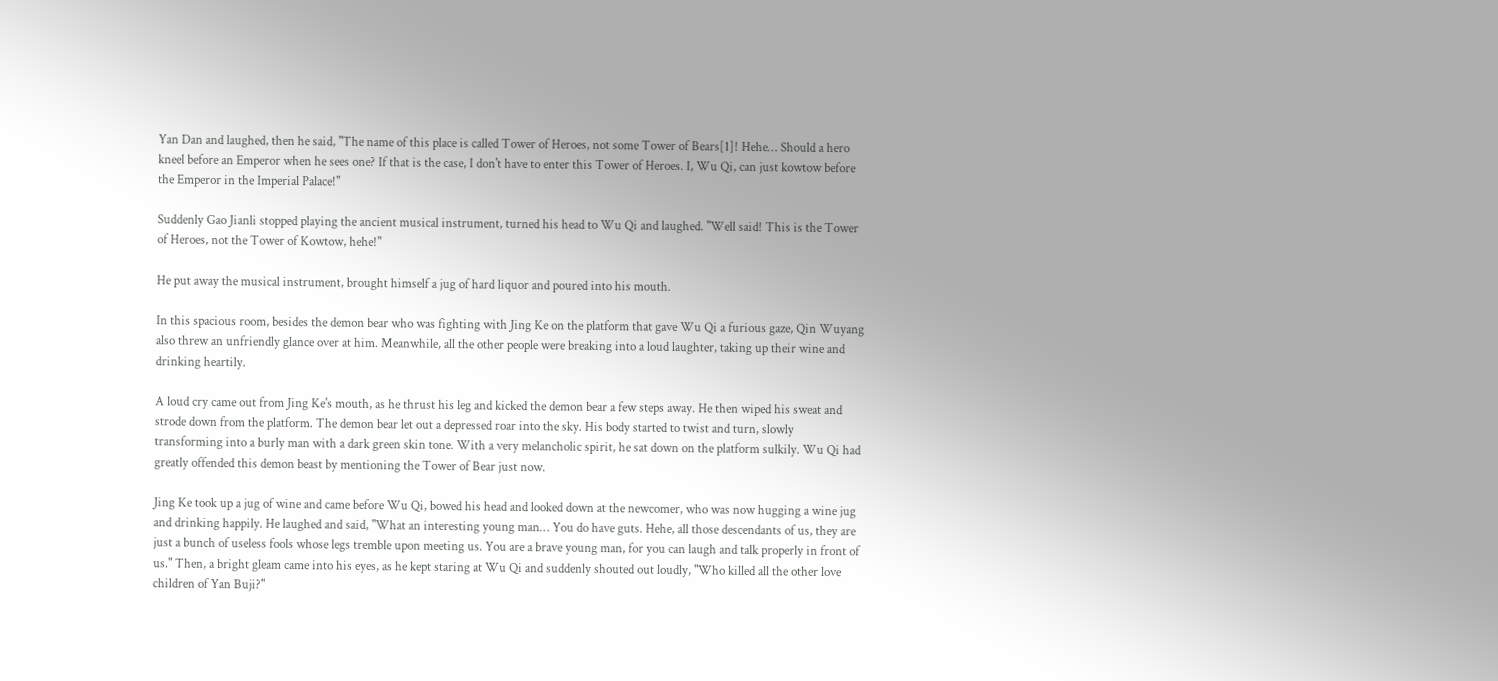Yan Dan and laughed, then he said, "The name of this place is called Tower of Heroes, not some Tower of Bears[1]! Hehe… Should a hero kneel before an Emperor when he sees one? If that is the case, I don't have to enter this Tower of Heroes. I, Wu Qi, can just kowtow before the Emperor in the Imperial Palace!"

Suddenly Gao Jianli stopped playing the ancient musical instrument, turned his head to Wu Qi and laughed. "Well said! This is the Tower of Heroes, not the Tower of Kowtow, hehe!"

He put away the musical instrument, brought himself a jug of hard liquor and poured into his mouth.

In this spacious room, besides the demon bear who was fighting with Jing Ke on the platform that gave Wu Qi a furious gaze, Qin Wuyang also threw an unfriendly glance over at him. Meanwhile, all the other people were breaking into a loud laughter, taking up their wine and drinking heartily.

A loud cry came out from Jing Ke's mouth, as he thrust his leg and kicked the demon bear a few steps away. He then wiped his sweat and strode down from the platform. The demon bear let out a depressed roar into the sky. His body started to twist and turn, slowly transforming into a burly man with a dark green skin tone. With a very melancholic spirit, he sat down on the platform sulkily. Wu Qi had greatly offended this demon beast by mentioning the Tower of Bear just now.

Jing Ke took up a jug of wine and came before Wu Qi, bowed his head and looked down at the newcomer, who was now hugging a wine jug and drinking happily. He laughed and said, "What an interesting young man… You do have guts. Hehe, all those descendants of us, they are just a bunch of useless fools whose legs tremble upon meeting us. You are a brave young man, for you can laugh and talk properly in front of us." Then, a bright gleam came into his eyes, as he kept staring at Wu Qi and suddenly shouted out loudly, "Who killed all the other love children of Yan Buji?"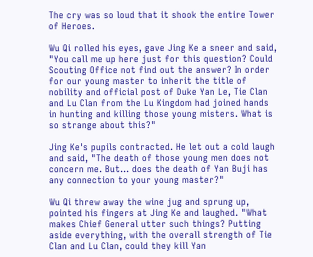The cry was so loud that it shook the entire Tower of Heroes.

Wu Qi rolled his eyes, gave Jing Ke a sneer and said, "You call me up here just for this question? Could Scouting Office not find out the answer? In order for our young master to inherit the title of nobility and official post of Duke Yan Le, Tie Clan and Lu Clan from the Lu Kingdom had joined hands in hunting and killing those young misters. What is so strange about this?"

Jing Ke's pupils contracted. He let out a cold laugh and said, "The death of those young men does not concern me. But… does the death of Yan Buji has any connection to your young master?"

Wu Qi threw away the wine jug and sprung up, pointed his fingers at Jing Ke and laughed. "What makes Chief General utter such things? Putting aside everything, with the overall strength of Tie Clan and Lu Clan, could they kill Yan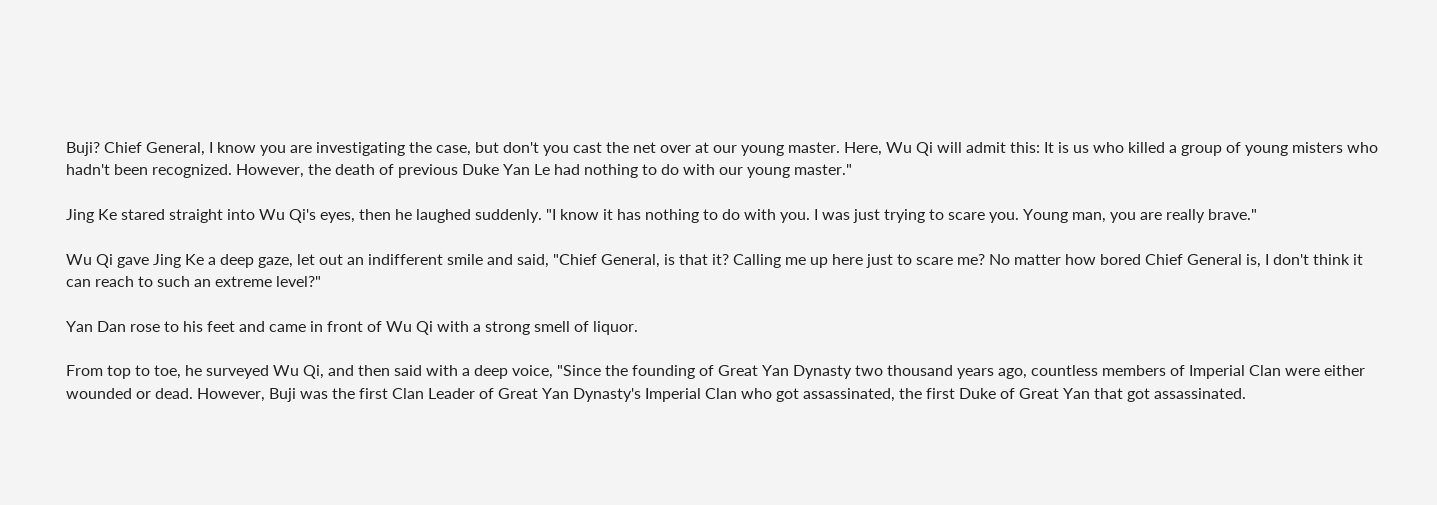Buji? Chief General, I know you are investigating the case, but don't you cast the net over at our young master. Here, Wu Qi will admit this: It is us who killed a group of young misters who hadn't been recognized. However, the death of previous Duke Yan Le had nothing to do with our young master."

Jing Ke stared straight into Wu Qi's eyes, then he laughed suddenly. "I know it has nothing to do with you. I was just trying to scare you. Young man, you are really brave."

Wu Qi gave Jing Ke a deep gaze, let out an indifferent smile and said, "Chief General, is that it? Calling me up here just to scare me? No matter how bored Chief General is, I don't think it can reach to such an extreme level?"

Yan Dan rose to his feet and came in front of Wu Qi with a strong smell of liquor.

From top to toe, he surveyed Wu Qi, and then said with a deep voice, "Since the founding of Great Yan Dynasty two thousand years ago, countless members of Imperial Clan were either wounded or dead. However, Buji was the first Clan Leader of Great Yan Dynasty's Imperial Clan who got assassinated, the first Duke of Great Yan that got assassinated.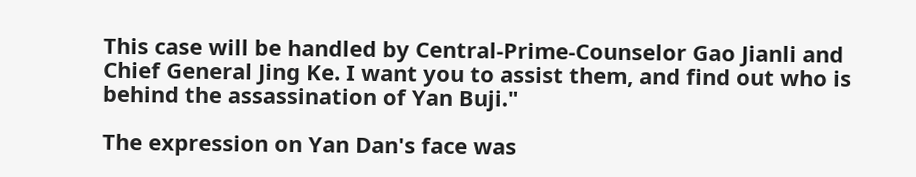This case will be handled by Central-Prime-Counselor Gao Jianli and Chief General Jing Ke. I want you to assist them, and find out who is behind the assassination of Yan Buji."

The expression on Yan Dan's face was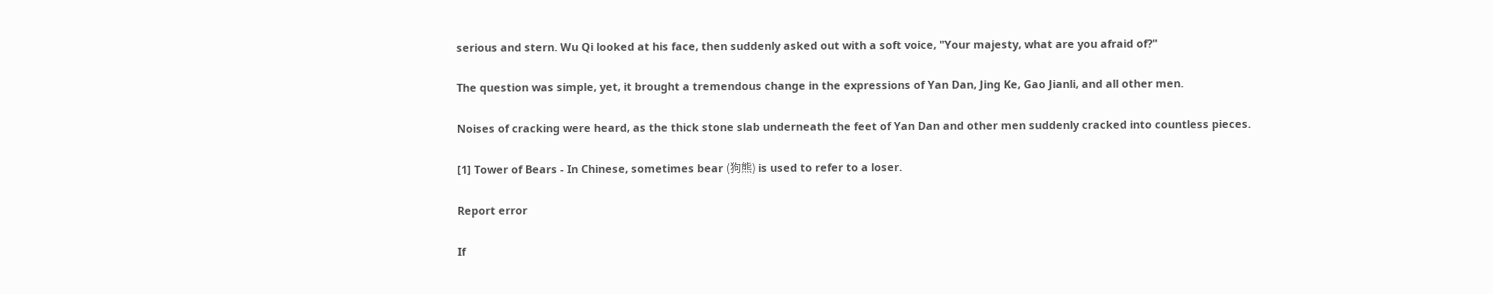serious and stern. Wu Qi looked at his face, then suddenly asked out with a soft voice, "Your majesty, what are you afraid of?"

The question was simple, yet, it brought a tremendous change in the expressions of Yan Dan, Jing Ke, Gao Jianli, and all other men.

Noises of cracking were heard, as the thick stone slab underneath the feet of Yan Dan and other men suddenly cracked into countless pieces.

[1] Tower of Bears - In Chinese, sometimes bear (狗熊) is used to refer to a loser.

Report error

If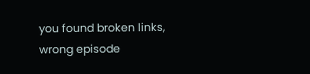you found broken links, wrong episode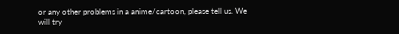or any other problems in a anime/cartoon, please tell us. We will try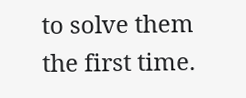to solve them the first time.